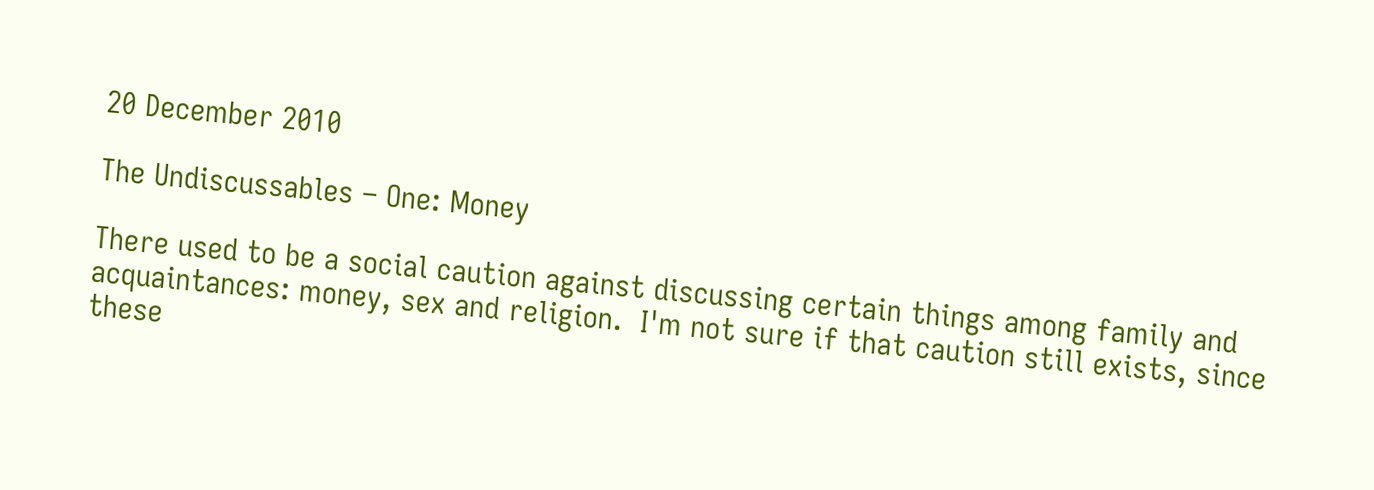20 December 2010

The Undiscussables – One: Money

There used to be a social caution against discussing certain things among family and acquaintances: money, sex and religion.  I'm not sure if that caution still exists, since these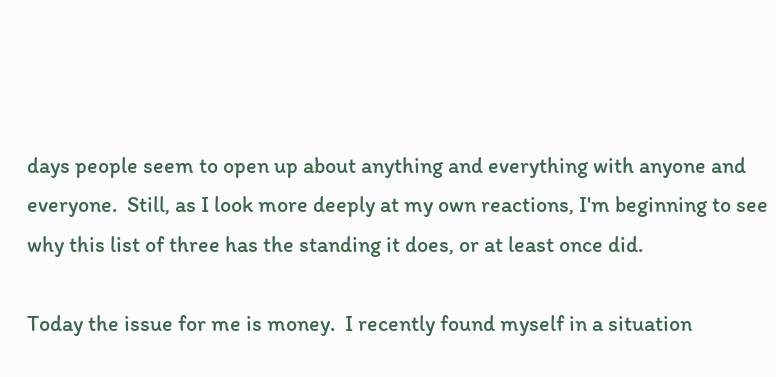days people seem to open up about anything and everything with anyone and everyone.  Still, as I look more deeply at my own reactions, I'm beginning to see why this list of three has the standing it does, or at least once did.

Today the issue for me is money.  I recently found myself in a situation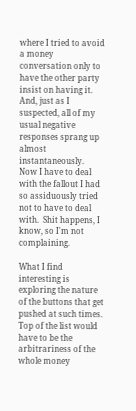where I tried to avoid a money conversation only to have the other party insist on having it.  And, just as I suspected, all of my usual negative responses sprang up almost instantaneously.   Now I have to deal with the fallout I had so assiduously tried not to have to deal with.  Shit happens, I know, so I'm not complaining.

What I find interesting is exploring the nature of the buttons that get pushed at such times.  Top of the list would have to be the arbitrariness of the whole money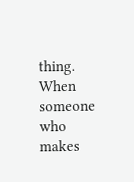thing.  When someone who makes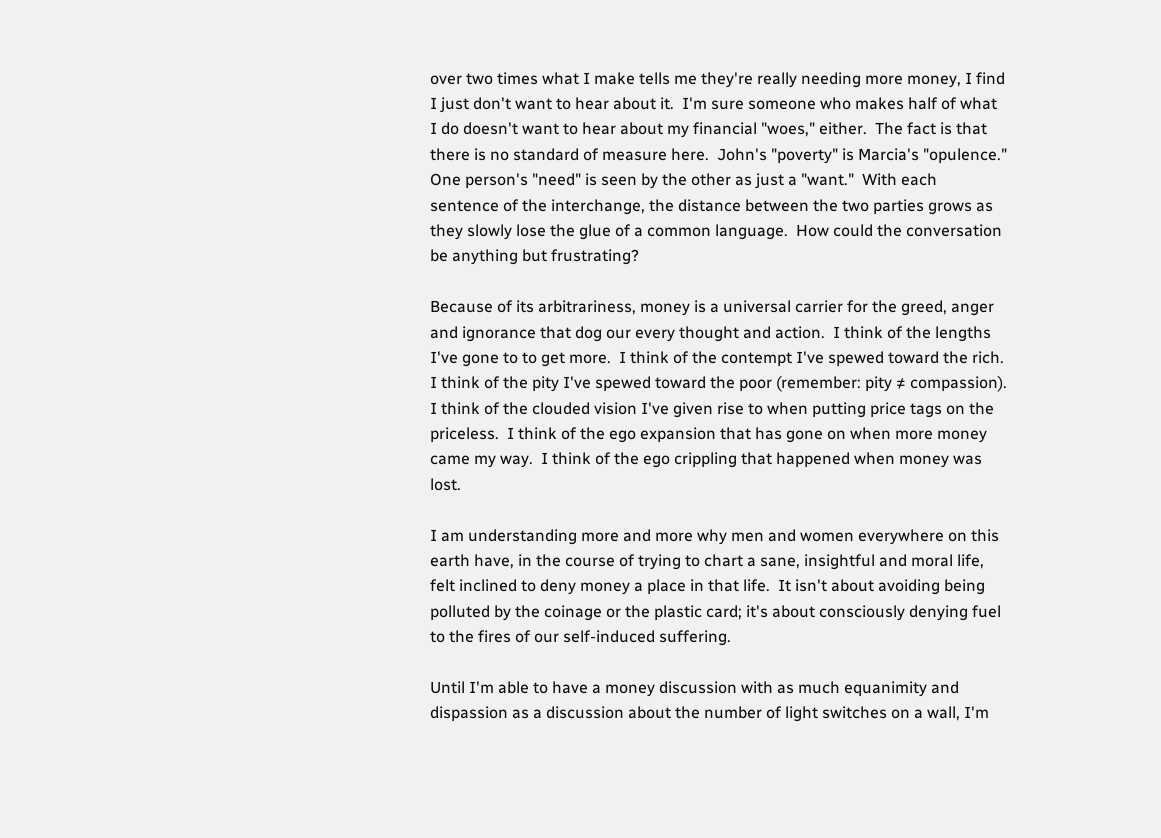over two times what I make tells me they're really needing more money, I find I just don't want to hear about it.  I'm sure someone who makes half of what I do doesn't want to hear about my financial "woes," either.  The fact is that there is no standard of measure here.  John's "poverty" is Marcia's "opulence."  One person's "need" is seen by the other as just a "want."  With each sentence of the interchange, the distance between the two parties grows as they slowly lose the glue of a common language.  How could the conversation be anything but frustrating?

Because of its arbitrariness, money is a universal carrier for the greed, anger and ignorance that dog our every thought and action.  I think of the lengths I've gone to to get more.  I think of the contempt I've spewed toward the rich.  I think of the pity I've spewed toward the poor (remember: pity ≠ compassion).  I think of the clouded vision I've given rise to when putting price tags on the priceless.  I think of the ego expansion that has gone on when more money came my way.  I think of the ego crippling that happened when money was lost.

I am understanding more and more why men and women everywhere on this earth have, in the course of trying to chart a sane, insightful and moral life, felt inclined to deny money a place in that life.  It isn't about avoiding being polluted by the coinage or the plastic card; it's about consciously denying fuel to the fires of our self-induced suffering.

Until I'm able to have a money discussion with as much equanimity and dispassion as a discussion about the number of light switches on a wall, I'm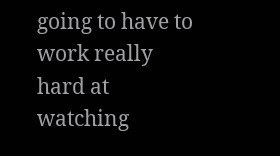going to have to work really hard at watching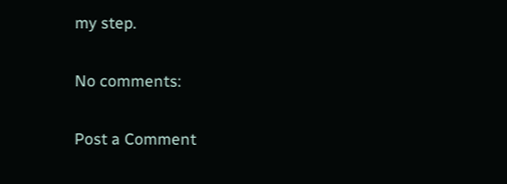my step.

No comments:

Post a Comment